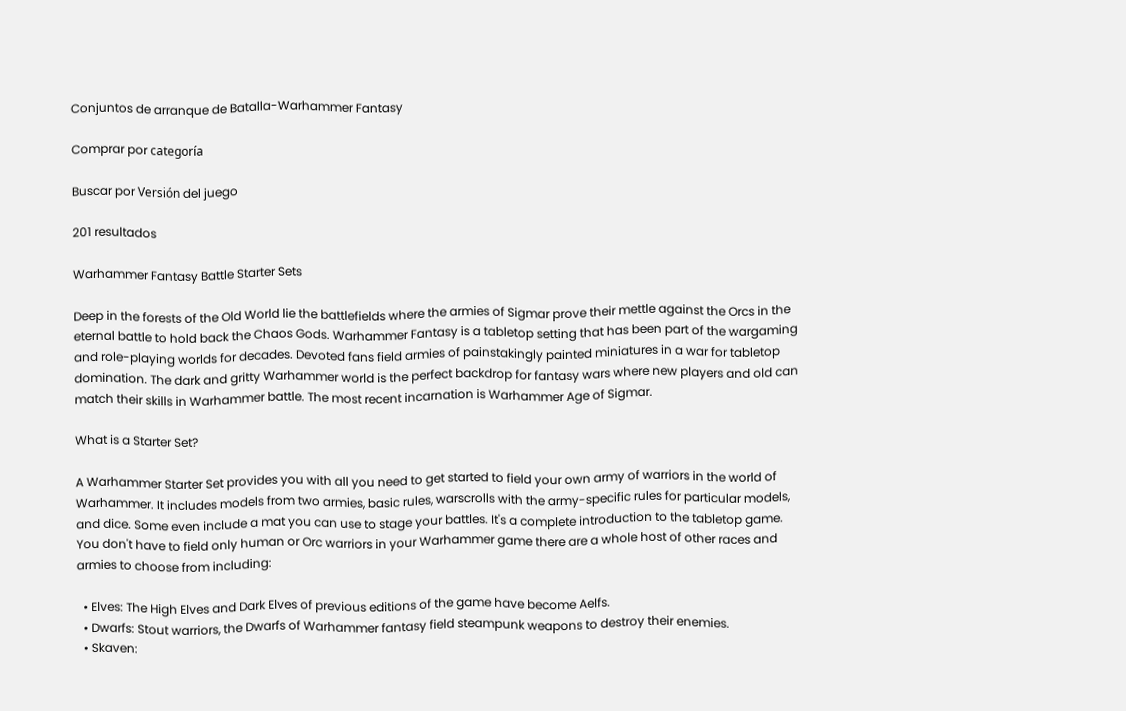Conjuntos de arranque de Batalla-Warhammer Fantasy

Comprar por categoría

Buscar por Versión del juego

201 resultados

Warhammer Fantasy Battle Starter Sets

Deep in the forests of the Old World lie the battlefields where the armies of Sigmar prove their mettle against the Orcs in the eternal battle to hold back the Chaos Gods. Warhammer Fantasy is a tabletop setting that has been part of the wargaming and role-playing worlds for decades. Devoted fans field armies of painstakingly painted miniatures in a war for tabletop domination. The dark and gritty Warhammer world is the perfect backdrop for fantasy wars where new players and old can match their skills in Warhammer battle. The most recent incarnation is Warhammer Age of Sigmar.

What is a Starter Set?

A Warhammer Starter Set provides you with all you need to get started to field your own army of warriors in the world of Warhammer. It includes models from two armies, basic rules, warscrolls with the army-specific rules for particular models, and dice. Some even include a mat you can use to stage your battles. It's a complete introduction to the tabletop game. You don't have to field only human or Orc warriors in your Warhammer game there are a whole host of other races and armies to choose from including:

  • Elves: The High Elves and Dark Elves of previous editions of the game have become Aelfs.
  • Dwarfs: Stout warriors, the Dwarfs of Warhammer fantasy field steampunk weapons to destroy their enemies.
  • Skaven: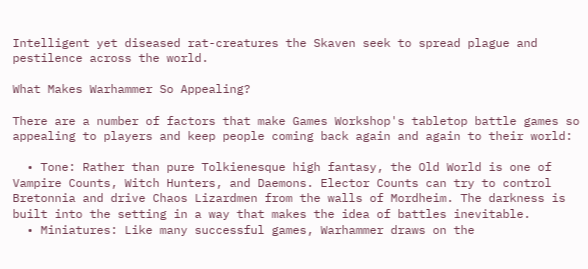Intelligent yet diseased rat-creatures the Skaven seek to spread plague and pestilence across the world.

What Makes Warhammer So Appealing?

There are a number of factors that make Games Workshop's tabletop battle games so appealing to players and keep people coming back again and again to their world:

  • Tone: Rather than pure Tolkienesque high fantasy, the Old World is one of Vampire Counts, Witch Hunters, and Daemons. Elector Counts can try to control Bretonnia and drive Chaos Lizardmen from the walls of Mordheim. The darkness is built into the setting in a way that makes the idea of battles inevitable.
  • Miniatures: Like many successful games, Warhammer draws on the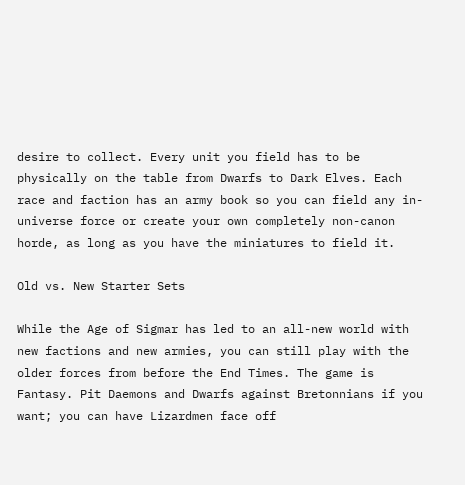desire to collect. Every unit you field has to be physically on the table from Dwarfs to Dark Elves. Each race and faction has an army book so you can field any in-universe force or create your own completely non-canon horde, as long as you have the miniatures to field it.

Old vs. New Starter Sets

While the Age of Sigmar has led to an all-new world with new factions and new armies, you can still play with the older forces from before the End Times. The game is Fantasy. Pit Daemons and Dwarfs against Bretonnians if you want; you can have Lizardmen face off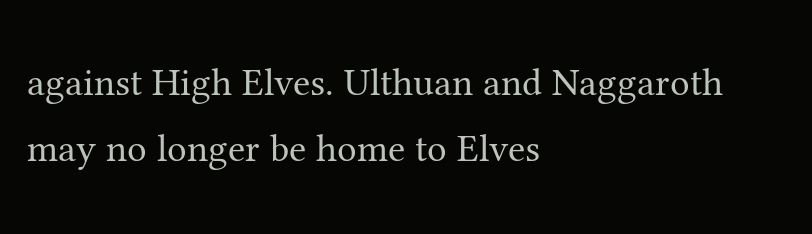against High Elves. Ulthuan and Naggaroth may no longer be home to Elves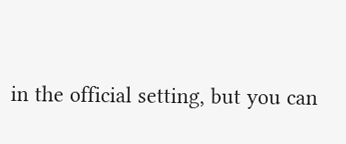in the official setting, but you can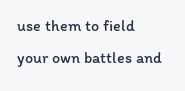use them to field your own battles and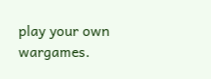play your own wargames.